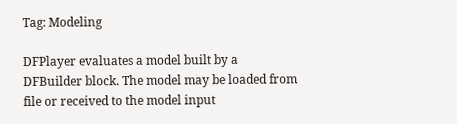Tag: Modeling

DFPlayer evaluates a model built by a DFBuilder block. The model may be loaded from file or received to the model input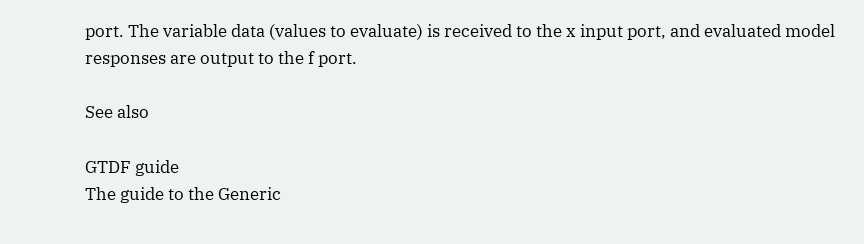port. The variable data (values to evaluate) is received to the x input port, and evaluated model responses are output to the f port.

See also

GTDF guide
The guide to the Generic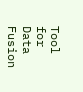Tool for Data Fusion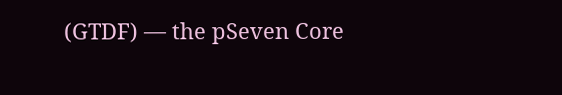(GTDF) — the pSeven Core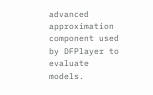advanced approximation component used by DFPlayer to evaluate models.